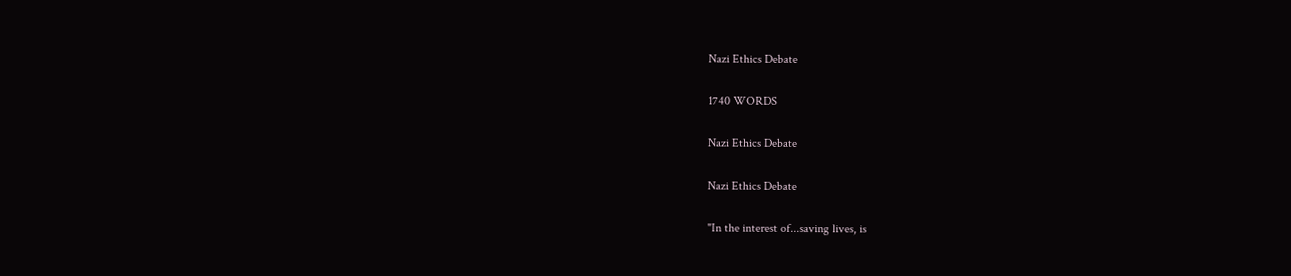Nazi Ethics Debate

1740 WORDS

Nazi Ethics Debate

Nazi Ethics Debate

"In the interest of...saving lives, is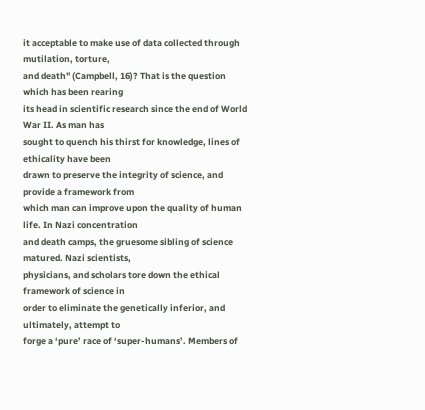it acceptable to make use of data collected through mutilation, torture,
and death" (Campbell, 16)? That is the question which has been rearing
its head in scientific research since the end of World War II. As man has
sought to quench his thirst for knowledge, lines of ethicality have been
drawn to preserve the integrity of science, and provide a framework from
which man can improve upon the quality of human life. In Nazi concentration
and death camps, the gruesome sibling of science matured. Nazi scientists,
physicians, and scholars tore down the ethical framework of science in
order to eliminate the genetically inferior, and ultimately, attempt to
forge a ‘pure’ race of ‘super-humans’. Members of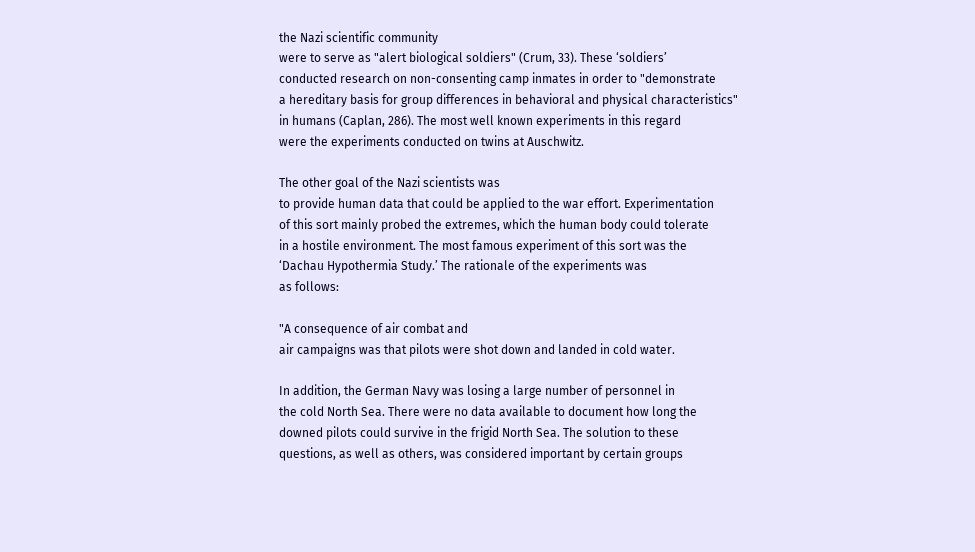the Nazi scientific community
were to serve as "alert biological soldiers" (Crum, 33). These ‘soldiers’
conducted research on non-consenting camp inmates in order to "demonstrate
a hereditary basis for group differences in behavioral and physical characteristics"
in humans (Caplan, 286). The most well known experiments in this regard
were the experiments conducted on twins at Auschwitz.

The other goal of the Nazi scientists was
to provide human data that could be applied to the war effort. Experimentation
of this sort mainly probed the extremes, which the human body could tolerate
in a hostile environment. The most famous experiment of this sort was the
‘Dachau Hypothermia Study.’ The rationale of the experiments was
as follows:

"A consequence of air combat and
air campaigns was that pilots were shot down and landed in cold water.

In addition, the German Navy was losing a large number of personnel in
the cold North Sea. There were no data available to document how long the
downed pilots could survive in the frigid North Sea. The solution to these
questions, as well as others, was considered important by certain groups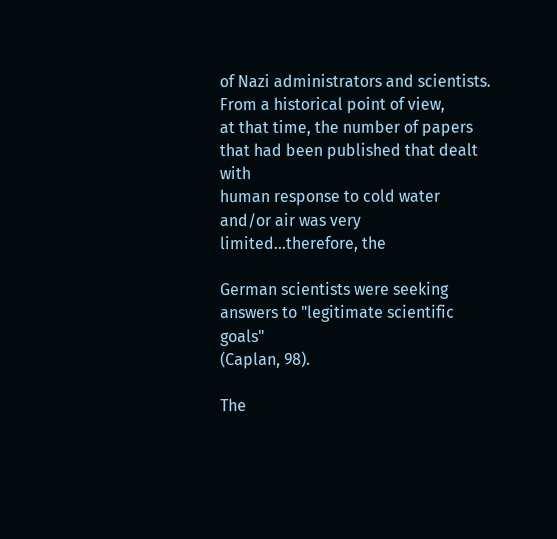of Nazi administrators and scientists. From a historical point of view,
at that time, the number of papers that had been published that dealt with
human response to cold water and/or air was very limited...therefore, the

German scientists were seeking answers to "legitimate scientific goals"
(Caplan, 98).

The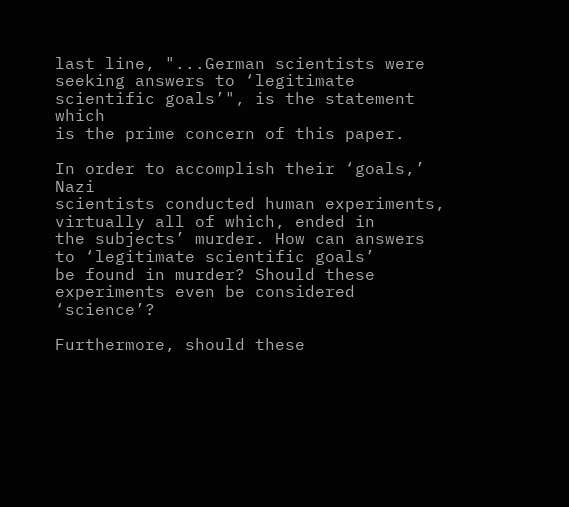last line, "...German scientists were
seeking answers to ‘legitimate scientific goals’", is the statement which
is the prime concern of this paper.

In order to accomplish their ‘goals,’ Nazi
scientists conducted human experiments, virtually all of which, ended in
the subjects’ murder. How can answers to ‘legitimate scientific goals’
be found in murder? Should these experiments even be considered ‘science’?

Furthermore, should these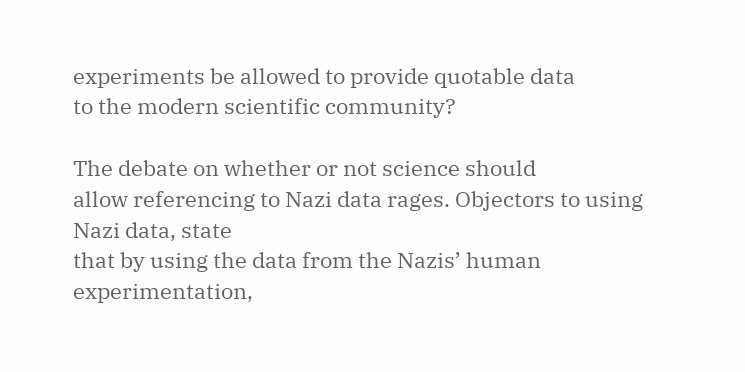experiments be allowed to provide quotable data
to the modern scientific community?

The debate on whether or not science should
allow referencing to Nazi data rages. Objectors to using Nazi data, state
that by using the data from the Nazis’ human experimentation,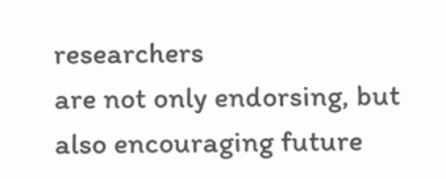researchers
are not only endorsing, but also encouraging future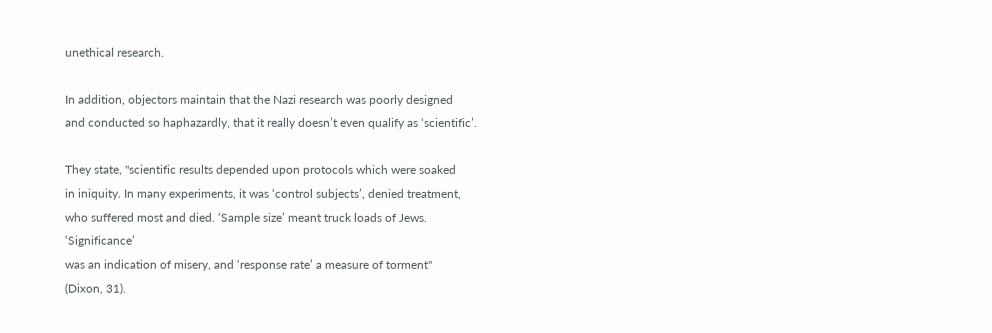unethical research.

In addition, objectors maintain that the Nazi research was poorly designed
and conducted so haphazardly, that it really doesn’t even qualify as ‘scientific’.

They state, "scientific results depended upon protocols which were soaked
in iniquity. In many experiments, it was ‘control subjects’, denied treatment,
who suffered most and died. ‘Sample size’ meant truck loads of Jews. ‘Significance’
was an indication of misery, and ‘response rate’ a measure of torment"
(Dixon, 31).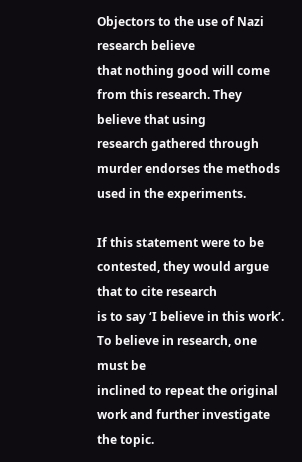Objectors to the use of Nazi research believe
that nothing good will come from this research. They believe that using
research gathered through murder endorses the methods used in the experiments.

If this statement were to be contested, they would argue that to cite research
is to say ‘I believe in this work’. To believe in research, one must be
inclined to repeat the original work and further investigate the topic.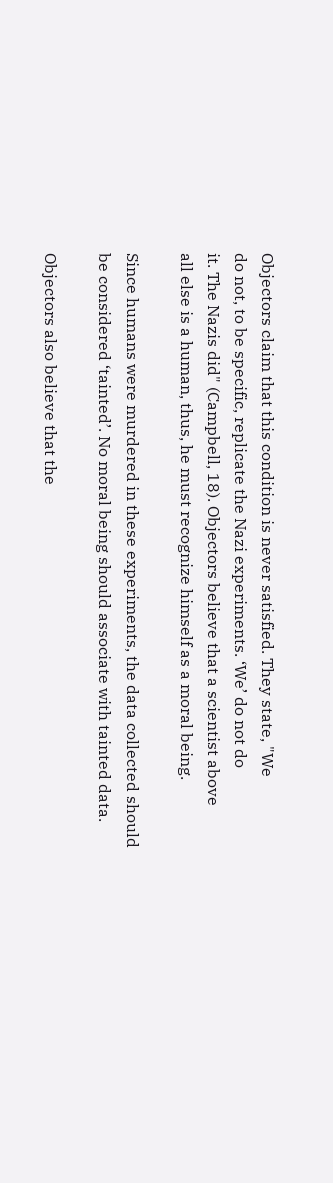Objectors claim that this condition is never satisfied. They state, "We
do not, to be specific, replicate the Nazi experiments. ‘We’ do not do
it. The Nazis did" (Campbell, 18). Objectors believe that a scientist above
all else is a human, thus, he must recognize himself as a moral being.

Since humans were murdered in these experiments, the data collected should
be considered ‘tainted’. No moral being should associate with tainted data.

Objectors also believe that the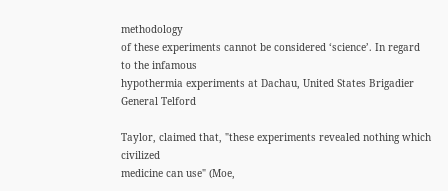methodology
of these experiments cannot be considered ‘science’. In regard to the infamous
hypothermia experiments at Dachau, United States Brigadier General Telford

Taylor, claimed that, "these experiments revealed nothing which civilized
medicine can use" (Moe,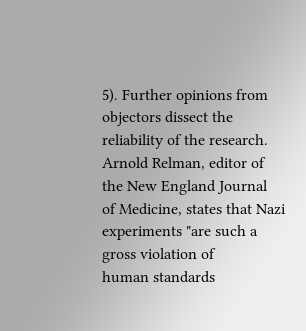5). Further opinions from objectors dissect the
reliability of the research. Arnold Relman, editor of the New England Journal
of Medicine, states that Nazi experiments "are such a gross violation of
human standards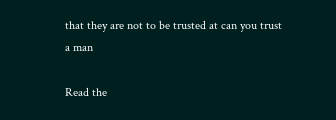that they are not to be trusted at can you trust
a man

Read the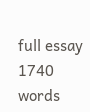full essay 1740 words